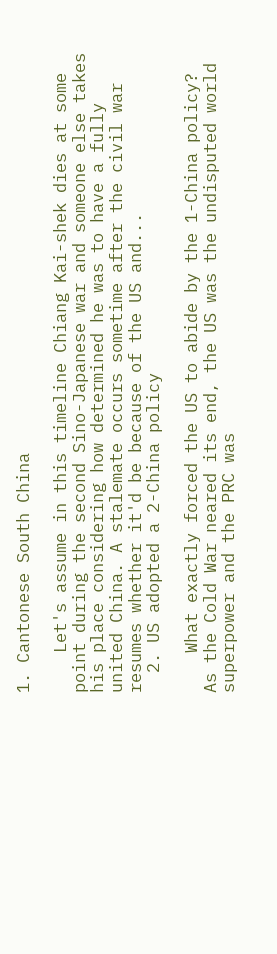1. Cantonese South China

    Let's assume in this timeline Chiang Kai-shek dies at some point during the second Sino-Japanese war and someone else takes his place considering how determined he was to have a fully united China. A stalemate occurs sometime after the civil war resumes whether it'd be because of the US and...
  2. US adopted a 2-China policy

    What exactly forced the US to abide by the 1-China policy? As the Cold War neared its end, the US was the undisputed world superpower and the PRC was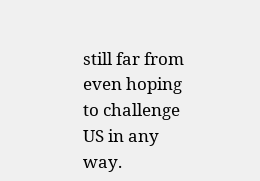still far from even hoping to challenge US in any way.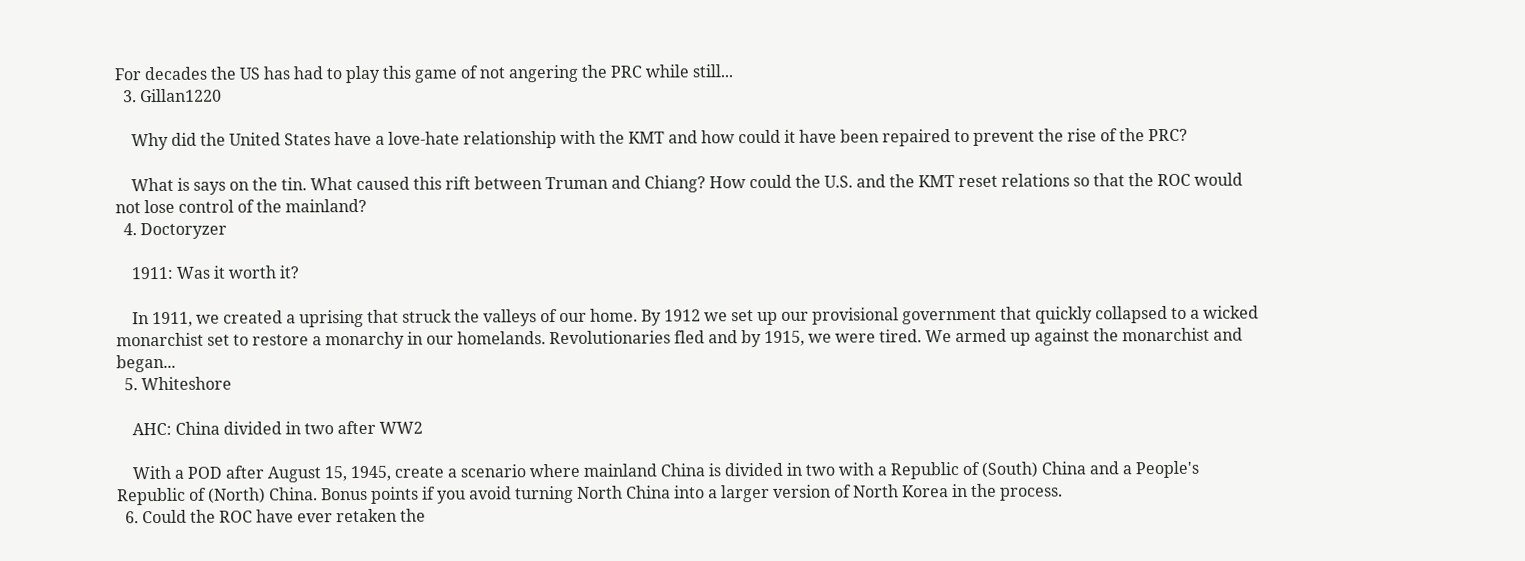For decades the US has had to play this game of not angering the PRC while still...
  3. Gillan1220

    Why did the United States have a love-hate relationship with the KMT and how could it have been repaired to prevent the rise of the PRC?

    What is says on the tin. What caused this rift between Truman and Chiang? How could the U.S. and the KMT reset relations so that the ROC would not lose control of the mainland?
  4. Doctoryzer

    1911: Was it worth it?

    In 1911, we created a uprising that struck the valleys of our home. By 1912 we set up our provisional government that quickly collapsed to a wicked monarchist set to restore a monarchy in our homelands. Revolutionaries fled and by 1915, we were tired. We armed up against the monarchist and began...
  5. Whiteshore

    AHC: China divided in two after WW2

    With a POD after August 15, 1945, create a scenario where mainland China is divided in two with a Republic of (South) China and a People's Republic of (North) China. Bonus points if you avoid turning North China into a larger version of North Korea in the process.
  6. Could the ROC have ever retaken the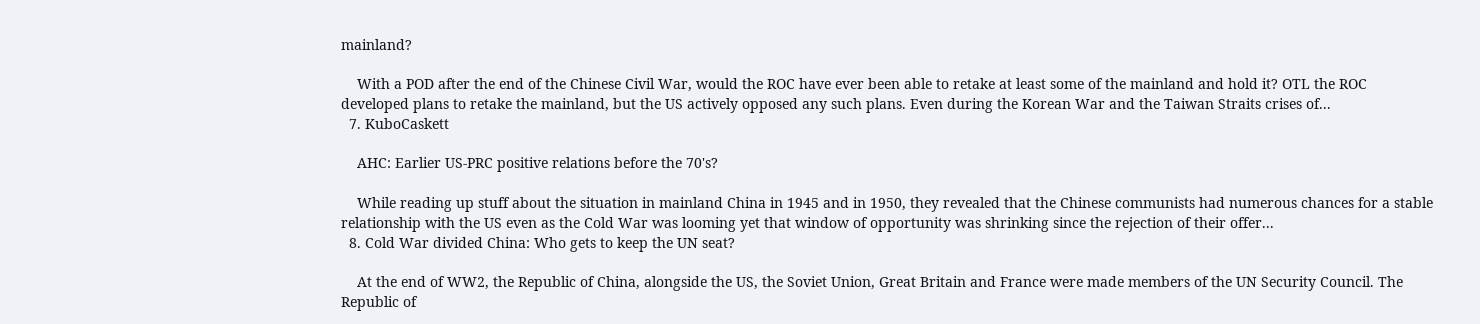mainland?

    With a POD after the end of the Chinese Civil War, would the ROC have ever been able to retake at least some of the mainland and hold it? OTL the ROC developed plans to retake the mainland, but the US actively opposed any such plans. Even during the Korean War and the Taiwan Straits crises of...
  7. KuboCaskett

    AHC: Earlier US-PRC positive relations before the 70's?

    While reading up stuff about the situation in mainland China in 1945 and in 1950, they revealed that the Chinese communists had numerous chances for a stable relationship with the US even as the Cold War was looming yet that window of opportunity was shrinking since the rejection of their offer...
  8. Cold War divided China: Who gets to keep the UN seat?

    At the end of WW2, the Republic of China, alongside the US, the Soviet Union, Great Britain and France were made members of the UN Security Council. The Republic of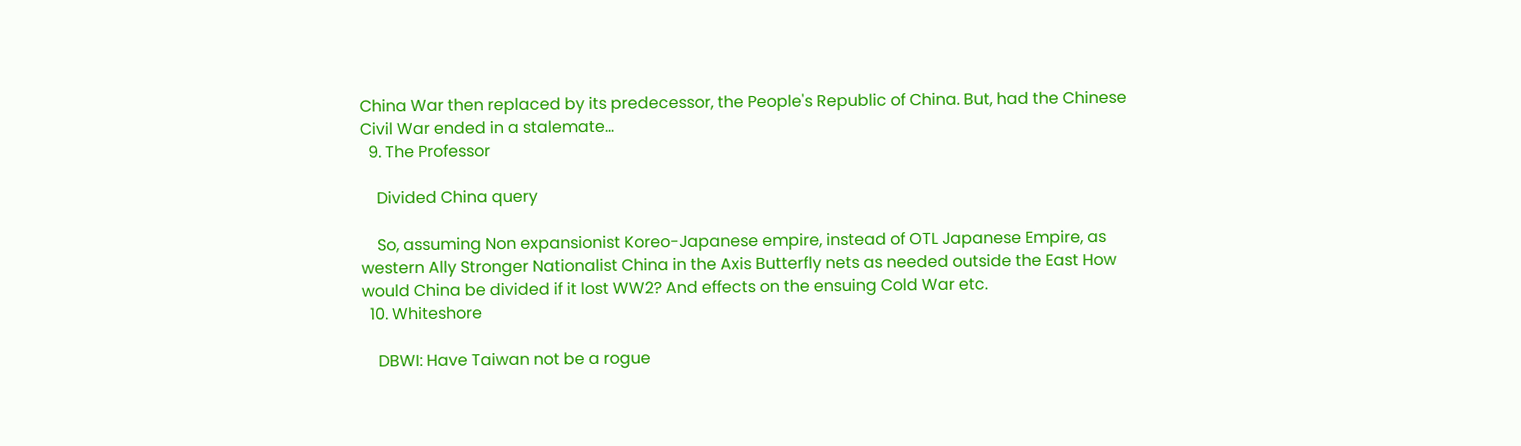China War then replaced by its predecessor, the People's Republic of China. But, had the Chinese Civil War ended in a stalemate...
  9. The Professor

    Divided China query

    So, assuming Non expansionist Koreo-Japanese empire, instead of OTL Japanese Empire, as western Ally Stronger Nationalist China in the Axis Butterfly nets as needed outside the East How would China be divided if it lost WW2? And effects on the ensuing Cold War etc.
  10. Whiteshore

    DBWI: Have Taiwan not be a rogue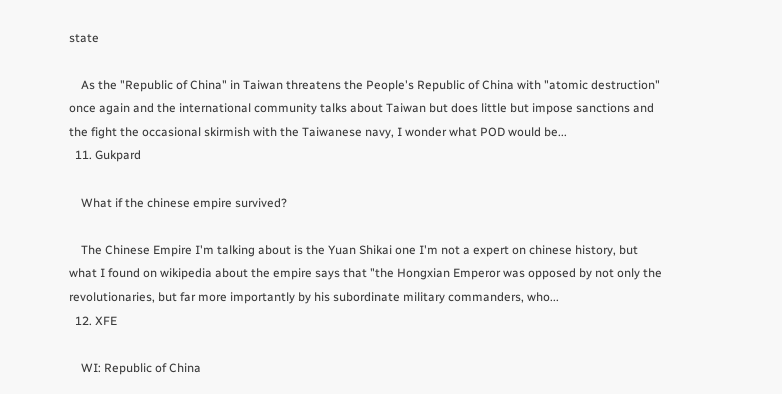state

    As the "Republic of China" in Taiwan threatens the People's Republic of China with "atomic destruction" once again and the international community talks about Taiwan but does little but impose sanctions and the fight the occasional skirmish with the Taiwanese navy, I wonder what POD would be...
  11. Gukpard

    What if the chinese empire survived?

    The Chinese Empire I'm talking about is the Yuan Shikai one I'm not a expert on chinese history, but what I found on wikipedia about the empire says that "the Hongxian Emperor was opposed by not only the revolutionaries, but far more importantly by his subordinate military commanders, who...
  12. XFE

    WI: Republic of China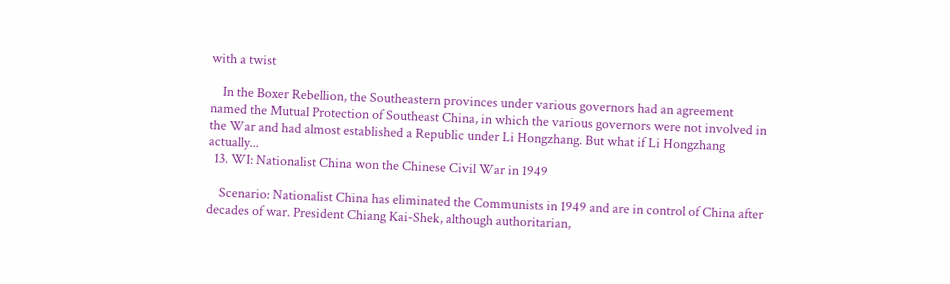with a twist

    In the Boxer Rebellion, the Southeastern provinces under various governors had an agreement named the Mutual Protection of Southeast China, in which the various governors were not involved in the War and had almost established a Republic under Li Hongzhang. But what if Li Hongzhang actually...
  13. WI: Nationalist China won the Chinese Civil War in 1949

    Scenario: Nationalist China has eliminated the Communists in 1949 and are in control of China after decades of war. President Chiang Kai-Shek, although authoritarian,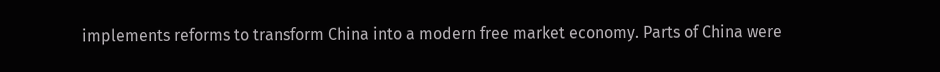implements reforms to transform China into a modern free market economy. Parts of China were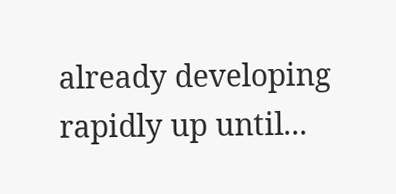already developing rapidly up until...